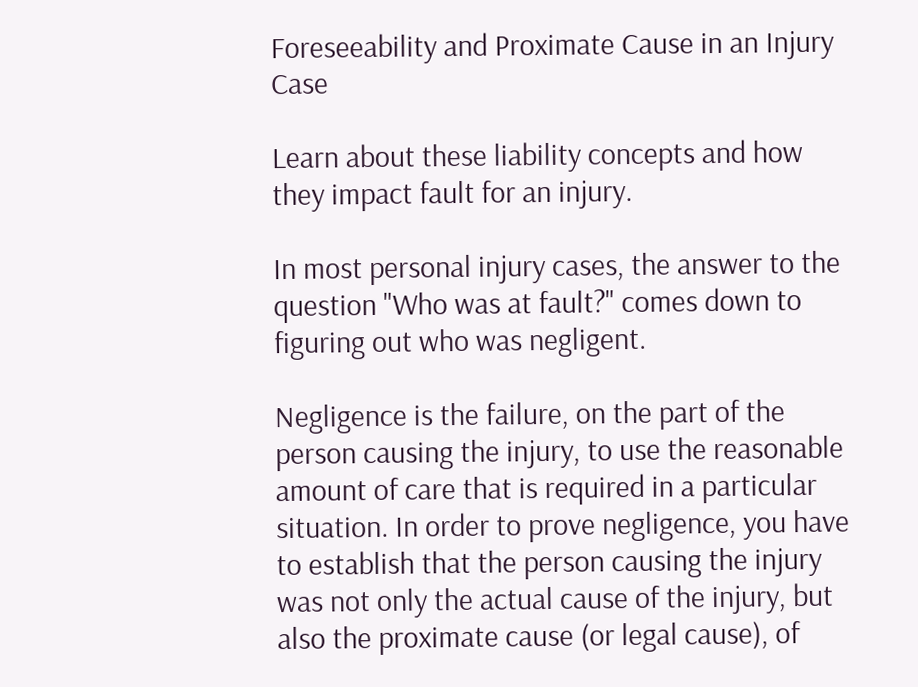Foreseeability and Proximate Cause in an Injury Case

Learn about these liability concepts and how they impact fault for an injury.

In most personal injury cases, the answer to the question "Who was at fault?" comes down to figuring out who was negligent.

Negligence is the failure, on the part of the person causing the injury, to use the reasonable amount of care that is required in a particular situation. In order to prove negligence, you have to establish that the person causing the injury was not only the actual cause of the injury, but also the proximate cause (or legal cause), of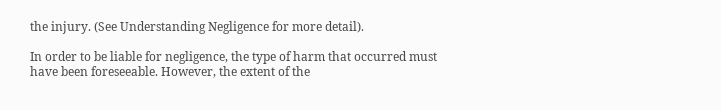the injury. (See Understanding Negligence for more detail).

In order to be liable for negligence, the type of harm that occurred must have been foreseeable. However, the extent of the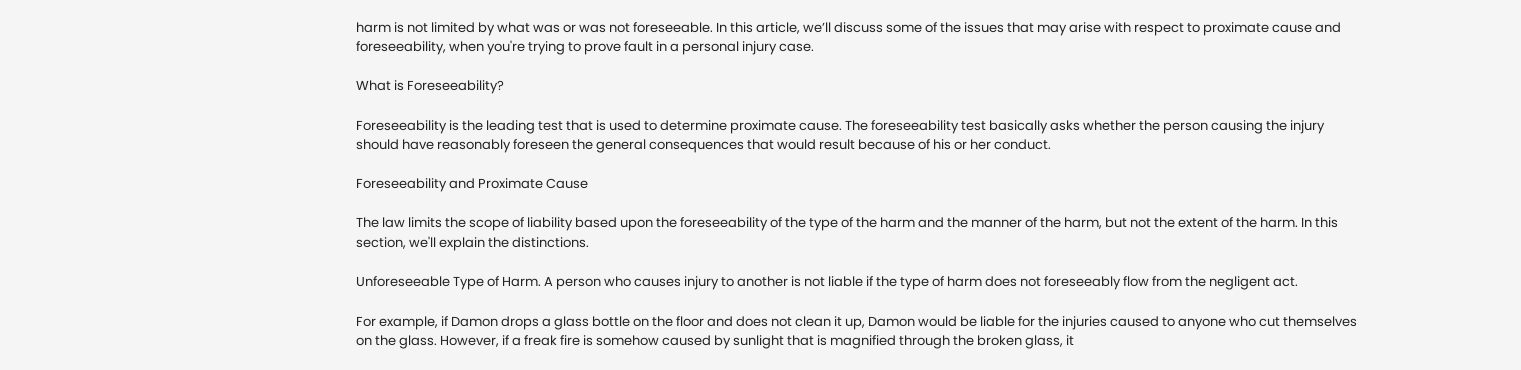harm is not limited by what was or was not foreseeable. In this article, we’ll discuss some of the issues that may arise with respect to proximate cause and foreseeability, when you're trying to prove fault in a personal injury case.

What is Foreseeability?

Foreseeability is the leading test that is used to determine proximate cause. The foreseeability test basically asks whether the person causing the injury should have reasonably foreseen the general consequences that would result because of his or her conduct.

Foreseeability and Proximate Cause

The law limits the scope of liability based upon the foreseeability of the type of the harm and the manner of the harm, but not the extent of the harm. In this section, we'll explain the distinctions.

Unforeseeable Type of Harm. A person who causes injury to another is not liable if the type of harm does not foreseeably flow from the negligent act.

For example, if Damon drops a glass bottle on the floor and does not clean it up, Damon would be liable for the injuries caused to anyone who cut themselves on the glass. However, if a freak fire is somehow caused by sunlight that is magnified through the broken glass, it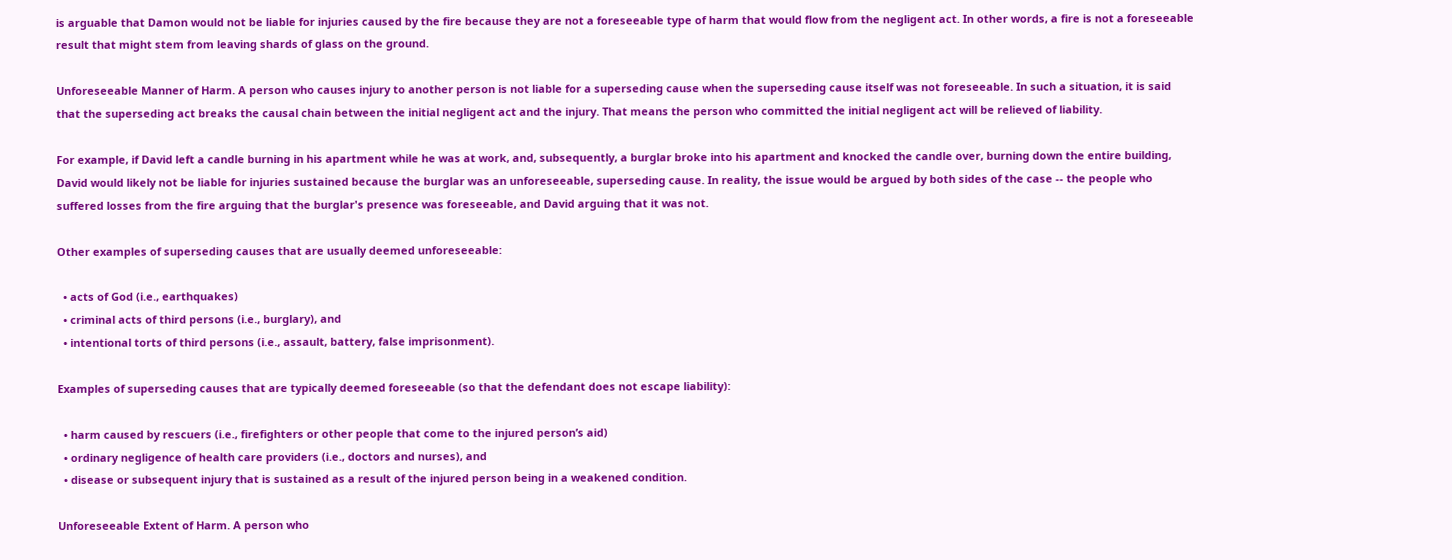is arguable that Damon would not be liable for injuries caused by the fire because they are not a foreseeable type of harm that would flow from the negligent act. In other words, a fire is not a foreseeable result that might stem from leaving shards of glass on the ground.

Unforeseeable Manner of Harm. A person who causes injury to another person is not liable for a superseding cause when the superseding cause itself was not foreseeable. In such a situation, it is said that the superseding act breaks the causal chain between the initial negligent act and the injury. That means the person who committed the initial negligent act will be relieved of liability.

For example, if David left a candle burning in his apartment while he was at work, and, subsequently, a burglar broke into his apartment and knocked the candle over, burning down the entire building, David would likely not be liable for injuries sustained because the burglar was an unforeseeable, superseding cause. In reality, the issue would be argued by both sides of the case -- the people who suffered losses from the fire arguing that the burglar's presence was foreseeable, and David arguing that it was not.

Other examples of superseding causes that are usually deemed unforeseeable:

  • acts of God (i.e., earthquakes)
  • criminal acts of third persons (i.e., burglary), and
  • intentional torts of third persons (i.e., assault, battery, false imprisonment).

Examples of superseding causes that are typically deemed foreseeable (so that the defendant does not escape liability):

  • harm caused by rescuers (i.e., firefighters or other people that come to the injured person’s aid)
  • ordinary negligence of health care providers (i.e., doctors and nurses), and
  • disease or subsequent injury that is sustained as a result of the injured person being in a weakened condition.

Unforeseeable Extent of Harm. A person who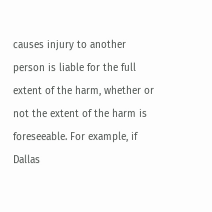causes injury to another person is liable for the full extent of the harm, whether or not the extent of the harm is foreseeable. For example, if Dallas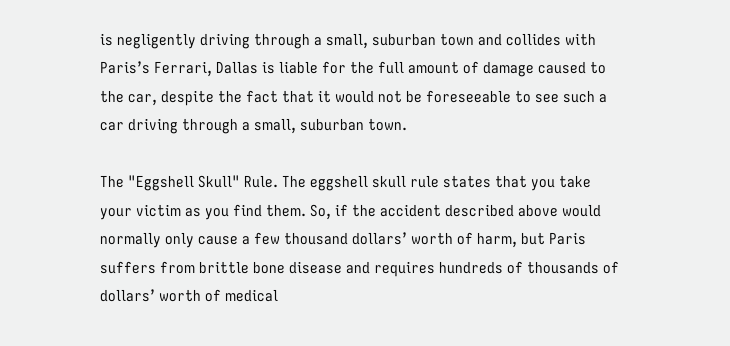is negligently driving through a small, suburban town and collides with Paris’s Ferrari, Dallas is liable for the full amount of damage caused to the car, despite the fact that it would not be foreseeable to see such a car driving through a small, suburban town.

The "Eggshell Skull" Rule. The eggshell skull rule states that you take your victim as you find them. So, if the accident described above would normally only cause a few thousand dollars’ worth of harm, but Paris suffers from brittle bone disease and requires hundreds of thousands of dollars’ worth of medical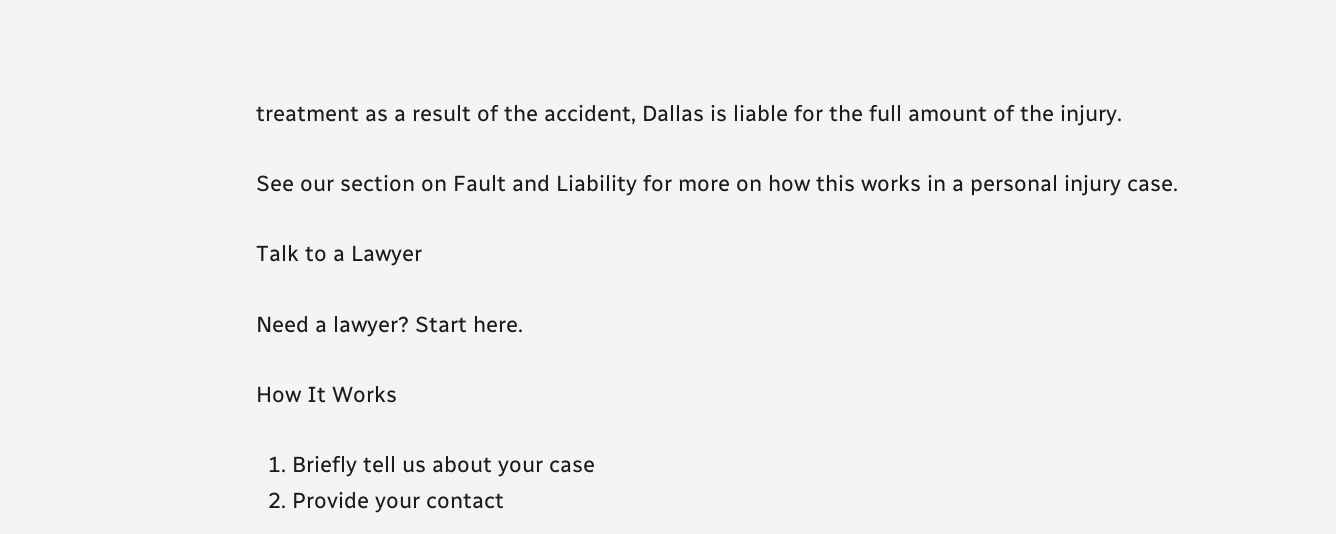treatment as a result of the accident, Dallas is liable for the full amount of the injury.

See our section on Fault and Liability for more on how this works in a personal injury case.

Talk to a Lawyer

Need a lawyer? Start here.

How It Works

  1. Briefly tell us about your case
  2. Provide your contact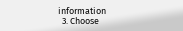information
  3. Choose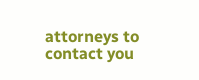attorneys to contact you